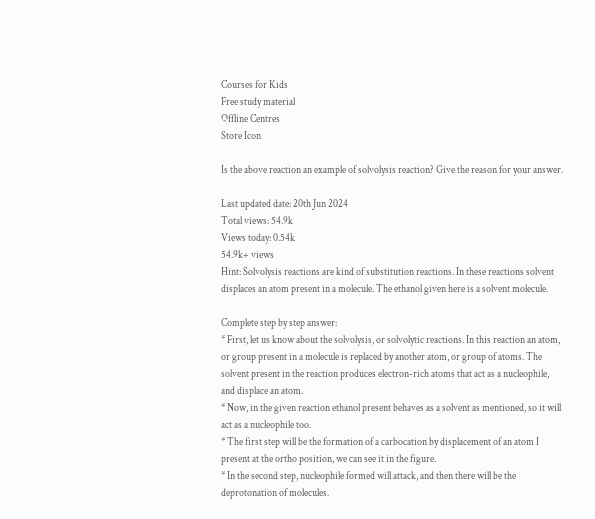Courses for Kids
Free study material
Offline Centres
Store Icon

Is the above reaction an example of solvolysis reaction? Give the reason for your answer.

Last updated date: 20th Jun 2024
Total views: 54.9k
Views today: 0.54k
54.9k+ views
Hint: Solvolysis reactions are kind of substitution reactions. In these reactions solvent displaces an atom present in a molecule. The ethanol given here is a solvent molecule.

Complete step by step answer:
* First, let us know about the solvolysis, or solvolytic reactions. In this reaction an atom, or group present in a molecule is replaced by another atom, or group of atoms. The solvent present in the reaction produces electron-rich atoms that act as a nucleophile, and displace an atom.
* Now, in the given reaction ethanol present behaves as a solvent as mentioned, so it will act as a nucleophile too.
* The first step will be the formation of a carbocation by displacement of an atom I present at the ortho position, we can see it in the figure.
* In the second step, nucleophile formed will attack, and then there will be the deprotonation of molecules.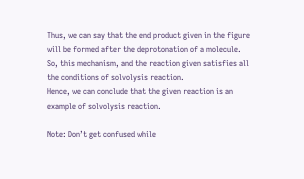Thus, we can say that the end product given in the figure will be formed after the deprotonation of a molecule.
So, this mechanism, and the reaction given satisfies all the conditions of solvolysis reaction.
Hence, we can conclude that the given reaction is an example of solvolysis reaction.

Note: Don’t get confused while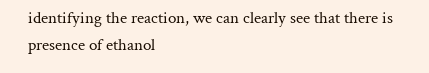identifying the reaction, we can clearly see that there is presence of ethanol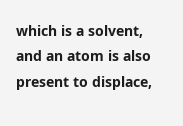which is a solvent, and an atom is also present to displace,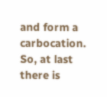and form a carbocation. So, at last there is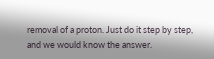removal of a proton. Just do it step by step, and we would know the answer.